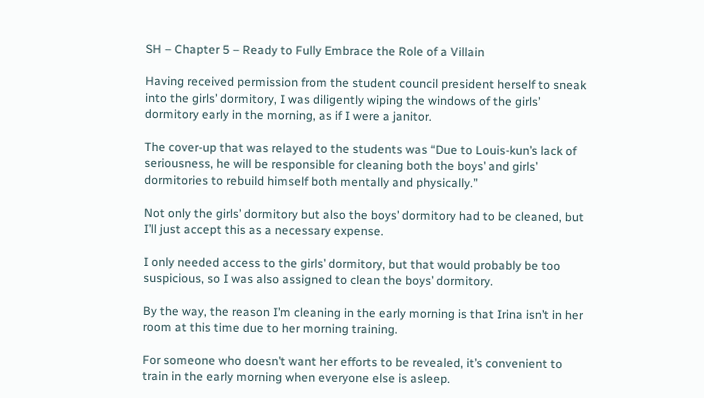SH – Chapter 5 – Ready to Fully Embrace the Role of a Villain

Having received permission from the student council president herself to sneak into the girls’ dormitory, I was diligently wiping the windows of the girls’ dormitory early in the morning, as if I were a janitor.

The cover-up that was relayed to the students was “Due to Louis-kun’s lack of seriousness, he will be responsible for cleaning both the boys’ and girls’ dormitories to rebuild himself both mentally and physically.”

Not only the girls’ dormitory but also the boys’ dormitory had to be cleaned, but I’ll just accept this as a necessary expense.

I only needed access to the girls’ dormitory, but that would probably be too suspicious, so I was also assigned to clean the boys’ dormitory.

By the way, the reason I’m cleaning in the early morning is that Irina isn’t in her room at this time due to her morning training.

For someone who doesn’t want her efforts to be revealed, it’s convenient to train in the early morning when everyone else is asleep.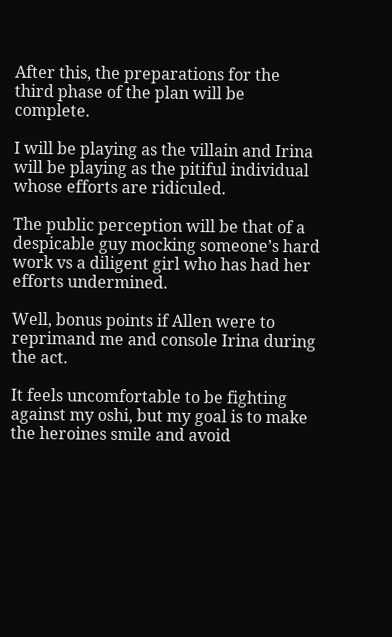After this, the preparations for the third phase of the plan will be complete.

I will be playing as the villain and Irina will be playing as the pitiful individual whose efforts are ridiculed.

The public perception will be that of a despicable guy mocking someone’s hard work vs a diligent girl who has had her efforts undermined.

Well, bonus points if Allen were to reprimand me and console Irina during the act.

It feels uncomfortable to be fighting against my oshi, but my goal is to make the heroines smile and avoid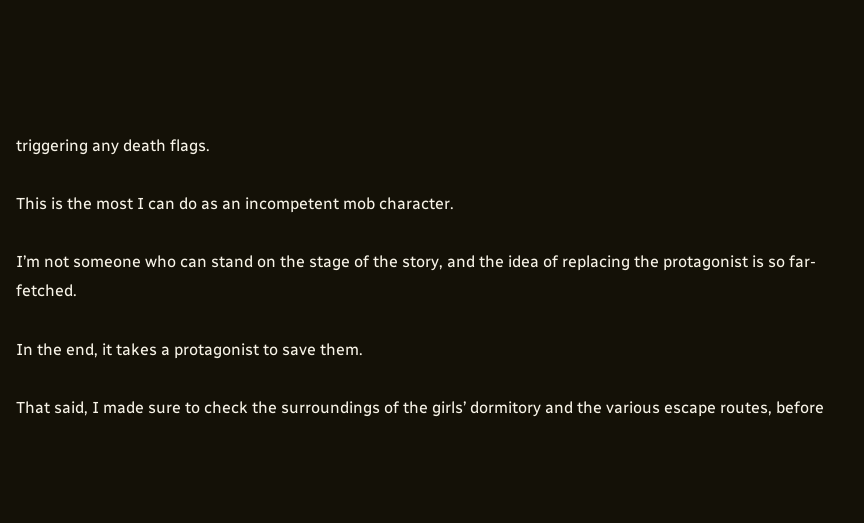triggering any death flags.

This is the most I can do as an incompetent mob character.

I’m not someone who can stand on the stage of the story, and the idea of replacing the protagonist is so far-fetched.

In the end, it takes a protagonist to save them.

That said, I made sure to check the surroundings of the girls’ dormitory and the various escape routes, before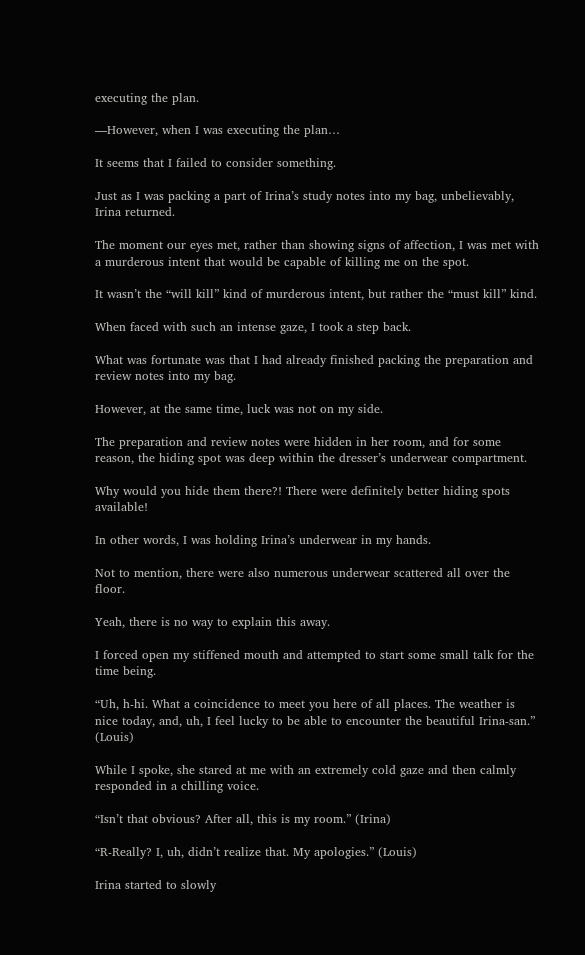executing the plan.

—However, when I was executing the plan…

It seems that I failed to consider something.

Just as I was packing a part of Irina’s study notes into my bag, unbelievably, Irina returned.

The moment our eyes met, rather than showing signs of affection, I was met with a murderous intent that would be capable of killing me on the spot.

It wasn’t the “will kill” kind of murderous intent, but rather the “must kill” kind.

When faced with such an intense gaze, I took a step back.

What was fortunate was that I had already finished packing the preparation and review notes into my bag.

However, at the same time, luck was not on my side.

The preparation and review notes were hidden in her room, and for some reason, the hiding spot was deep within the dresser’s underwear compartment.

Why would you hide them there?! There were definitely better hiding spots available!

In other words, I was holding Irina’s underwear in my hands.

Not to mention, there were also numerous underwear scattered all over the floor.

Yeah, there is no way to explain this away.

I forced open my stiffened mouth and attempted to start some small talk for the time being.

“Uh, h-hi. What a coincidence to meet you here of all places. The weather is nice today, and, uh, I feel lucky to be able to encounter the beautiful Irina-san.” (Louis)

While I spoke, she stared at me with an extremely cold gaze and then calmly responded in a chilling voice.

“Isn’t that obvious? After all, this is my room.” (Irina)

“R-Really? I, uh, didn’t realize that. My apologies.” (Louis)

Irina started to slowly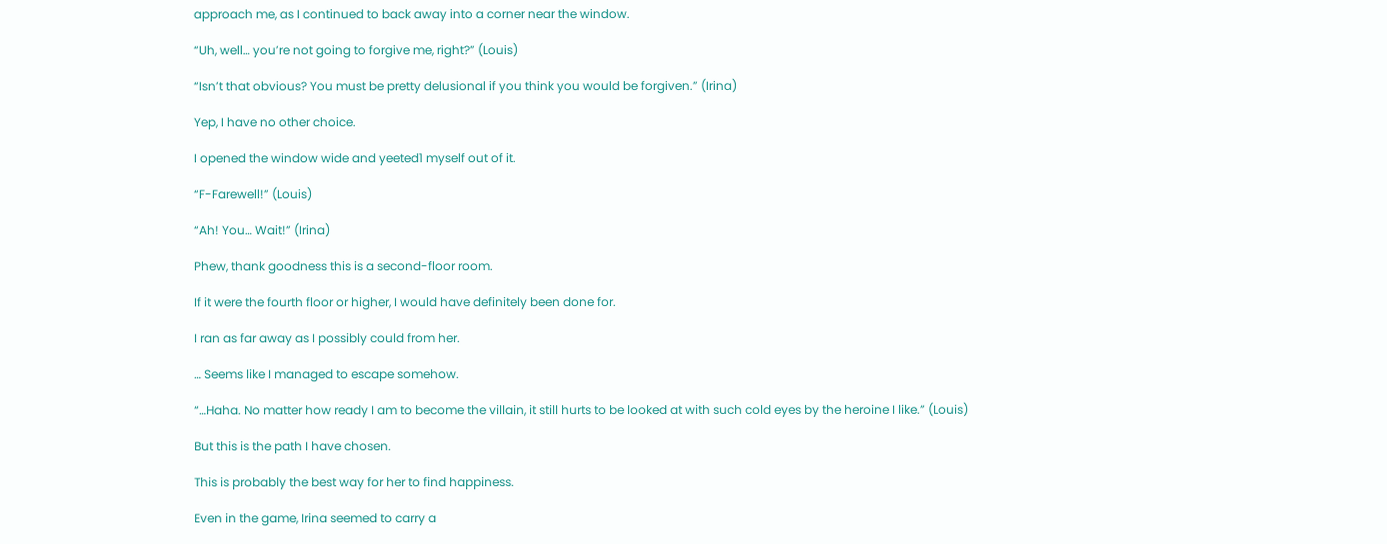approach me, as I continued to back away into a corner near the window.

“Uh, well… you’re not going to forgive me, right?” (Louis)

“Isn’t that obvious? You must be pretty delusional if you think you would be forgiven.” (Irina)

Yep, I have no other choice.

I opened the window wide and yeeted1 myself out of it.

“F-Farewell!” (Louis)

“Ah! You… Wait!” (Irina)

Phew, thank goodness this is a second-floor room.

If it were the fourth floor or higher, I would have definitely been done for.

I ran as far away as I possibly could from her.

… Seems like I managed to escape somehow.

“…Haha. No matter how ready I am to become the villain, it still hurts to be looked at with such cold eyes by the heroine I like.” (Louis)

But this is the path I have chosen.

This is probably the best way for her to find happiness.

Even in the game, Irina seemed to carry a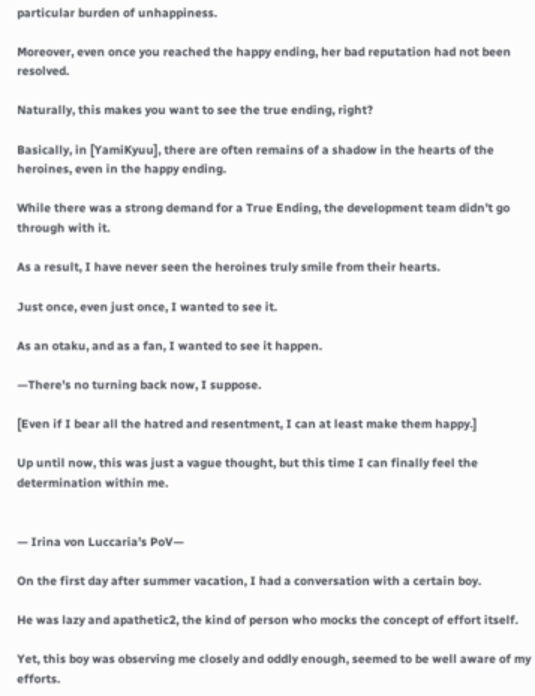particular burden of unhappiness.

Moreover, even once you reached the happy ending, her bad reputation had not been resolved.

Naturally, this makes you want to see the true ending, right?

Basically, in [YamiKyuu], there are often remains of a shadow in the hearts of the heroines, even in the happy ending.

While there was a strong demand for a True Ending, the development team didn’t go through with it.

As a result, I have never seen the heroines truly smile from their hearts.

Just once, even just once, I wanted to see it.

As an otaku, and as a fan, I wanted to see it happen.

—There’s no turning back now, I suppose.

[Even if I bear all the hatred and resentment, I can at least make them happy.]

Up until now, this was just a vague thought, but this time I can finally feel the determination within me.


— Irina von Luccaria’s PoV—

On the first day after summer vacation, I had a conversation with a certain boy.

He was lazy and apathetic2, the kind of person who mocks the concept of effort itself.

Yet, this boy was observing me closely and oddly enough, seemed to be well aware of my efforts.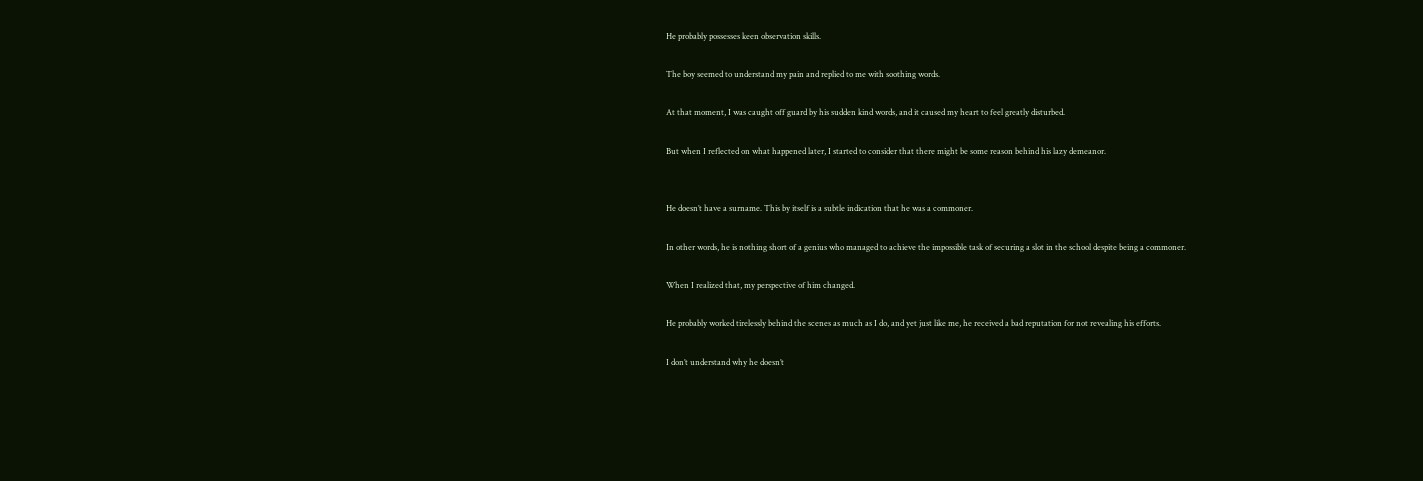He probably possesses keen observation skills.

The boy seemed to understand my pain and replied to me with soothing words.

At that moment, I was caught off guard by his sudden kind words, and it caused my heart to feel greatly disturbed.

But when I reflected on what happened later, I started to consider that there might be some reason behind his lazy demeanor.


He doesn’t have a surname. This by itself is a subtle indication that he was a commoner.

In other words, he is nothing short of a genius who managed to achieve the impossible task of securing a slot in the school despite being a commoner.

When I realized that, my perspective of him changed.

He probably worked tirelessly behind the scenes as much as I do, and yet just like me, he received a bad reputation for not revealing his efforts.

I don’t understand why he doesn’t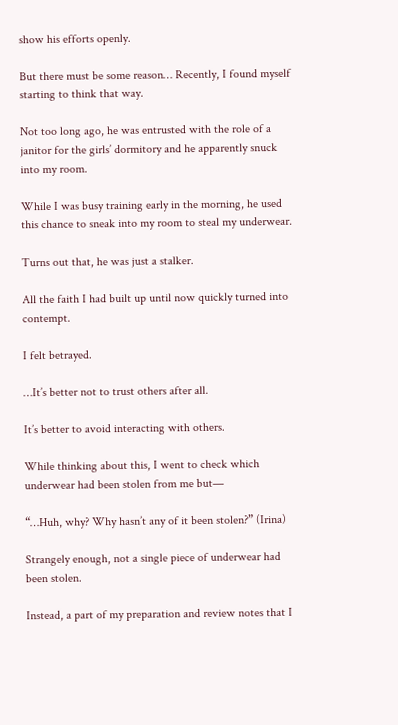show his efforts openly.

But there must be some reason… Recently, I found myself starting to think that way.

Not too long ago, he was entrusted with the role of a janitor for the girls’ dormitory and he apparently snuck into my room.

While I was busy training early in the morning, he used this chance to sneak into my room to steal my underwear.

Turns out that, he was just a stalker.

All the faith I had built up until now quickly turned into contempt.

I felt betrayed.

…It’s better not to trust others after all.

It’s better to avoid interacting with others.

While thinking about this, I went to check which underwear had been stolen from me but—

“…Huh, why? Why hasn’t any of it been stolen?” (Irina)

Strangely enough, not a single piece of underwear had been stolen.

Instead, a part of my preparation and review notes that I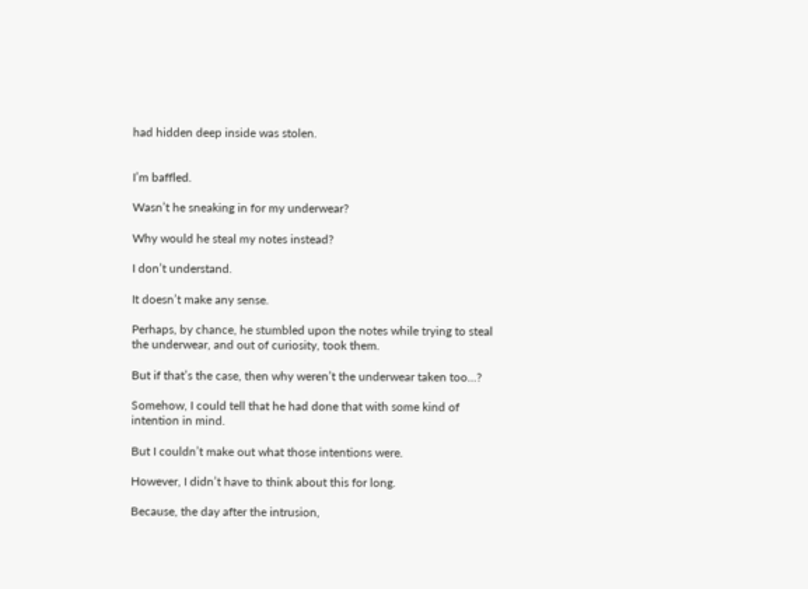had hidden deep inside was stolen.


I’m baffled.

Wasn’t he sneaking in for my underwear?

Why would he steal my notes instead?

I don’t understand.

It doesn’t make any sense.

Perhaps, by chance, he stumbled upon the notes while trying to steal the underwear, and out of curiosity, took them.

But if that’s the case, then why weren’t the underwear taken too…?

Somehow, I could tell that he had done that with some kind of intention in mind.

But I couldn’t make out what those intentions were.

However, I didn’t have to think about this for long.

Because, the day after the intrusion,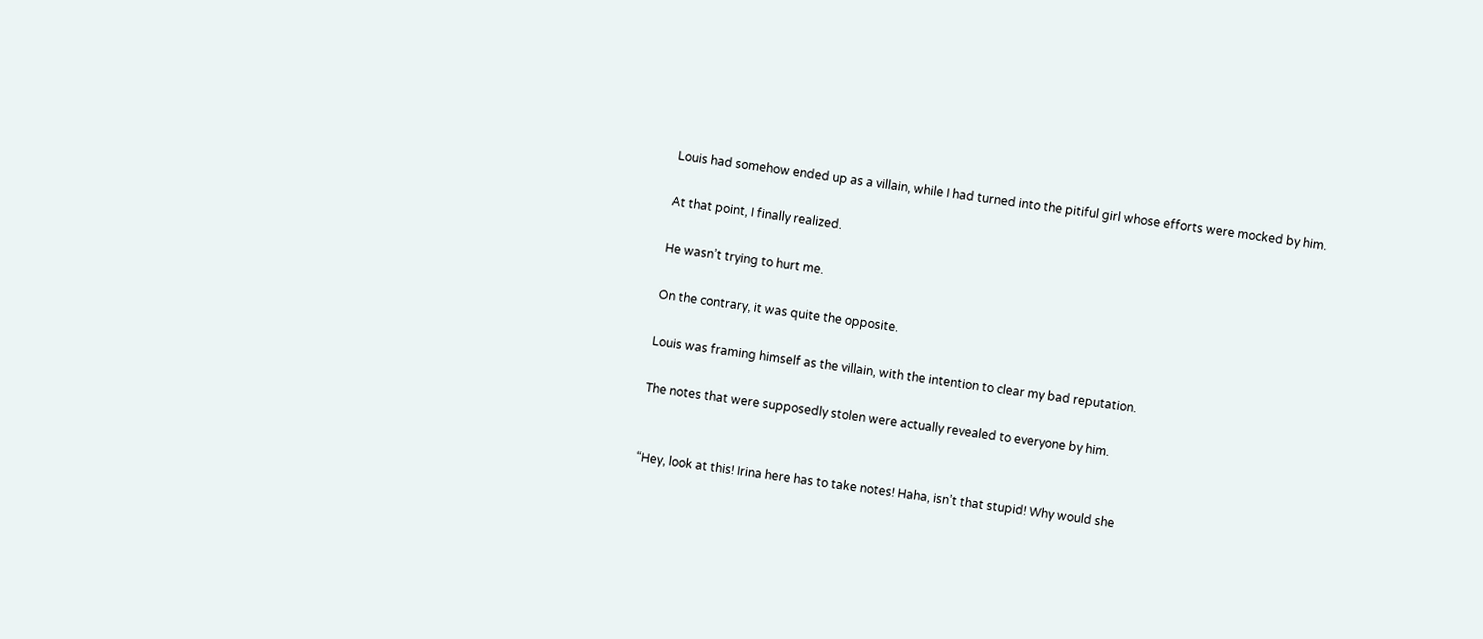Louis had somehow ended up as a villain, while I had turned into the pitiful girl whose efforts were mocked by him.

At that point, I finally realized.

He wasn’t trying to hurt me.

On the contrary, it was quite the opposite.

Louis was framing himself as the villain, with the intention to clear my bad reputation.

The notes that were supposedly stolen were actually revealed to everyone by him.


“Hey, look at this! Irina here has to take notes! Haha, isn’t that stupid! Why would she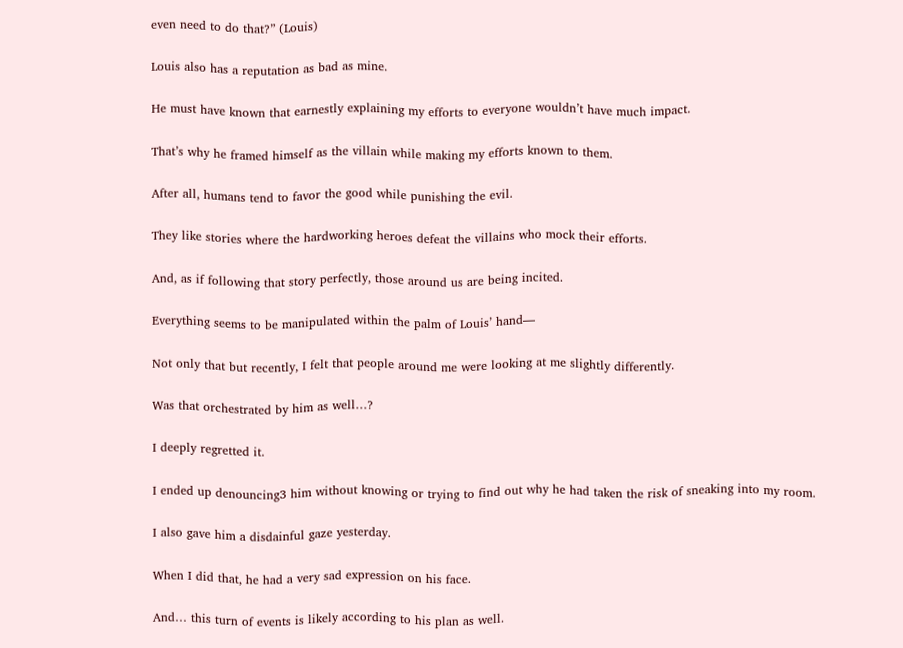even need to do that?” (Louis)

Louis also has a reputation as bad as mine.

He must have known that earnestly explaining my efforts to everyone wouldn’t have much impact.

That’s why he framed himself as the villain while making my efforts known to them.

After all, humans tend to favor the good while punishing the evil.

They like stories where the hardworking heroes defeat the villains who mock their efforts.

And, as if following that story perfectly, those around us are being incited.

Everything seems to be manipulated within the palm of Louis’ hand—

Not only that but recently, I felt that people around me were looking at me slightly differently.

Was that orchestrated by him as well…?

I deeply regretted it.

I ended up denouncing3 him without knowing or trying to find out why he had taken the risk of sneaking into my room.

I also gave him a disdainful gaze yesterday.

When I did that, he had a very sad expression on his face.

And… this turn of events is likely according to his plan as well.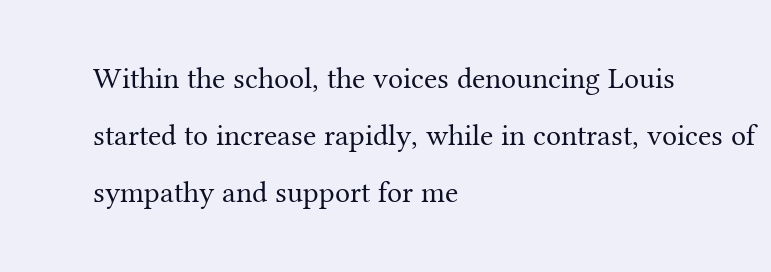Within the school, the voices denouncing Louis started to increase rapidly, while in contrast, voices of sympathy and support for me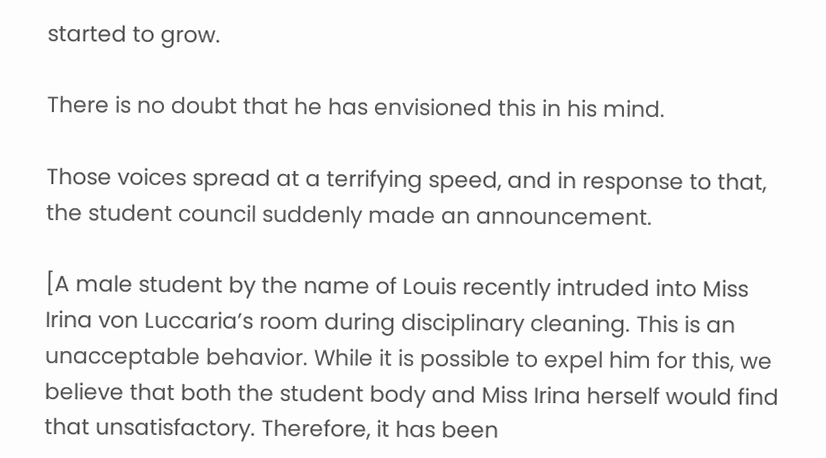started to grow.

There is no doubt that he has envisioned this in his mind.

Those voices spread at a terrifying speed, and in response to that, the student council suddenly made an announcement.

[A male student by the name of Louis recently intruded into Miss Irina von Luccaria’s room during disciplinary cleaning. This is an unacceptable behavior. While it is possible to expel him for this, we believe that both the student body and Miss Irina herself would find that unsatisfactory. Therefore, it has been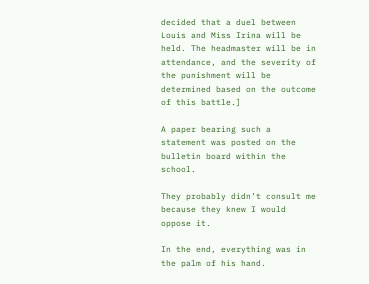decided that a duel between Louis and Miss Irina will be held. The headmaster will be in attendance, and the severity of the punishment will be determined based on the outcome of this battle.]

A paper bearing such a statement was posted on the bulletin board within the school.

They probably didn’t consult me because they knew I would oppose it.

In the end, everything was in the palm of his hand.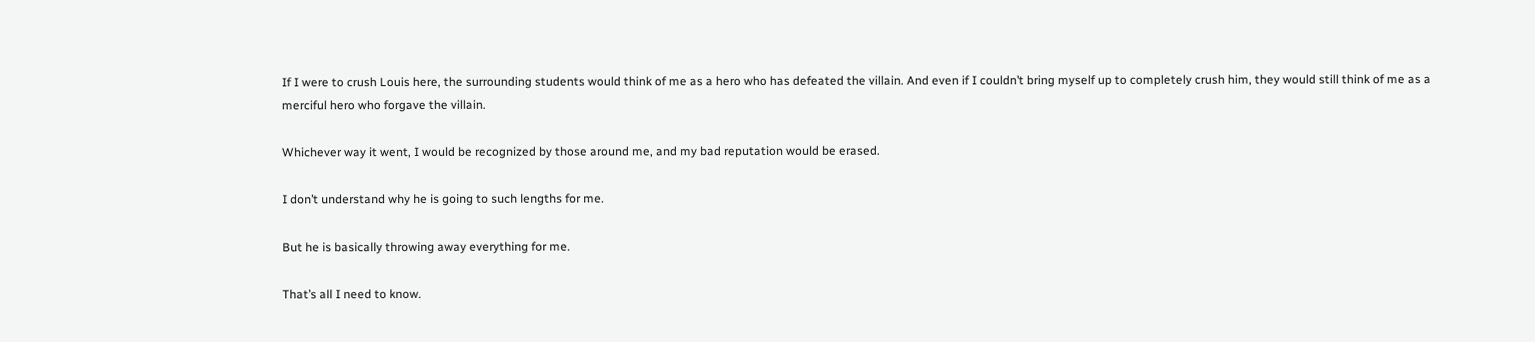If I were to crush Louis here, the surrounding students would think of me as a hero who has defeated the villain. And even if I couldn’t bring myself up to completely crush him, they would still think of me as a merciful hero who forgave the villain.

Whichever way it went, I would be recognized by those around me, and my bad reputation would be erased.

I don’t understand why he is going to such lengths for me.

But he is basically throwing away everything for me.

That’s all I need to know.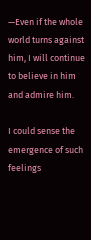—Even if the whole world turns against him, I will continue to believe in him and admire him.

I could sense the emergence of such feelings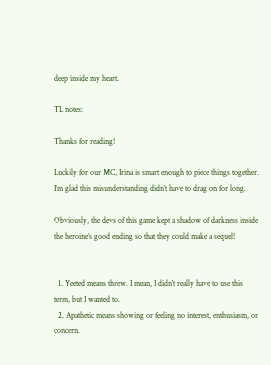deep inside my heart.

TL notes:

Thanks for reading!

Luckily for our MC, Irina is smart enough to piece things together. I’m glad this misunderstanding didn’t have to drag on for long.

Obviously, the devs of this game kept a shadow of darkness inside the heroine’s good ending so that they could make a sequel!


  1. Yeeted means threw. I mean, I didn’t really have to use this term, but I wanted to.
  2. Apathetic means showing or feeling no interest, enthusiasm, or concern.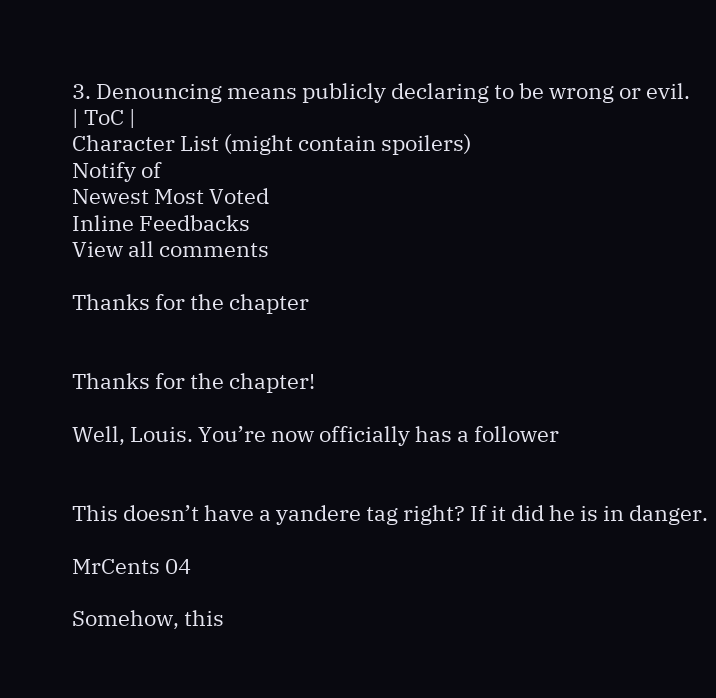3. Denouncing means publicly declaring to be wrong or evil.
| ToC |
Character List (might contain spoilers)
Notify of
Newest Most Voted
Inline Feedbacks
View all comments

Thanks for the chapter


Thanks for the chapter!

Well, Louis. You’re now officially has a follower


This doesn’t have a yandere tag right? If it did he is in danger.

MrCents 04

Somehow, this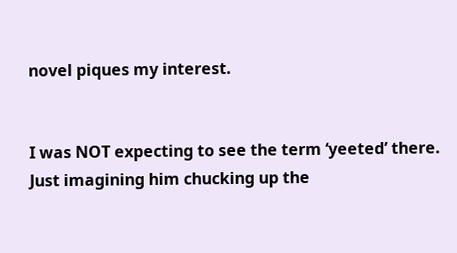novel piques my interest.


I was NOT expecting to see the term ‘yeeted’ there. Just imagining him chucking up the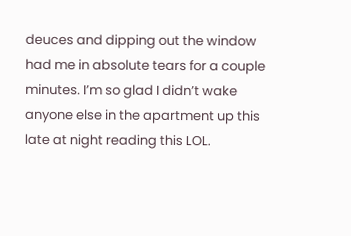deuces and dipping out the window had me in absolute tears for a couple minutes. I’m so glad I didn’t wake anyone else in the apartment up this late at night reading this LOL.